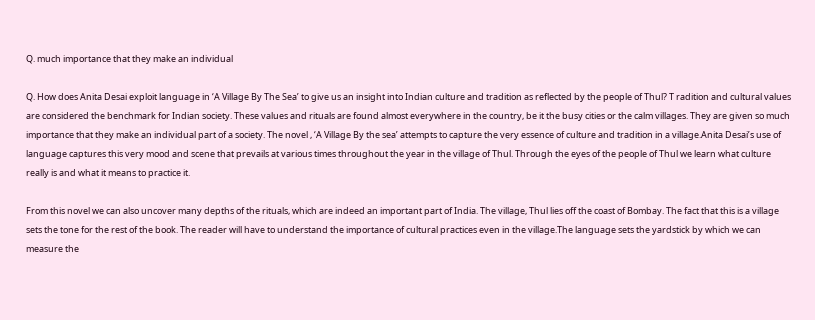Q. much importance that they make an individual

Q. How does Anita Desai exploit language in ‘A Village By The Sea’ to give us an insight into Indian culture and tradition as reflected by the people of Thul? T radition and cultural values are considered the benchmark for Indian society. These values and rituals are found almost everywhere in the country, be it the busy cities or the calm villages. They are given so much importance that they make an individual part of a society. The novel , ‘A Village By the sea’ attempts to capture the very essence of culture and tradition in a village.Anita Desai’s use of language captures this very mood and scene that prevails at various times throughout the year in the village of Thul. Through the eyes of the people of Thul we learn what culture really is and what it means to practice it.

From this novel we can also uncover many depths of the rituals, which are indeed an important part of India. The village, Thul lies off the coast of Bombay. The fact that this is a village sets the tone for the rest of the book. The reader will have to understand the importance of cultural practices even in the village.The language sets the yardstick by which we can measure the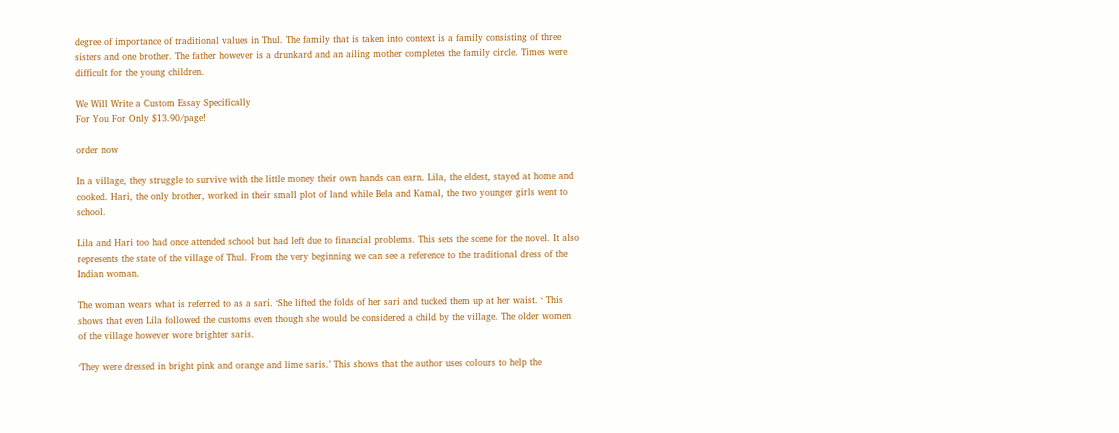degree of importance of traditional values in Thul. The family that is taken into context is a family consisting of three sisters and one brother. The father however is a drunkard and an ailing mother completes the family circle. Times were difficult for the young children.

We Will Write a Custom Essay Specifically
For You For Only $13.90/page!

order now

In a village, they struggle to survive with the little money their own hands can earn. Lila, the eldest, stayed at home and cooked. Hari, the only brother, worked in their small plot of land while Bela and Kamal, the two younger girls went to school.

Lila and Hari too had once attended school but had left due to financial problems. This sets the scene for the novel. It also represents the state of the village of Thul. From the very beginning we can see a reference to the traditional dress of the Indian woman.

The woman wears what is referred to as a sari. ‘She lifted the folds of her sari and tucked them up at her waist. ‘ This shows that even Lila followed the customs even though she would be considered a child by the village. The older women of the village however wore brighter saris.

‘They were dressed in bright pink and orange and lime saris.’ This shows that the author uses colours to help the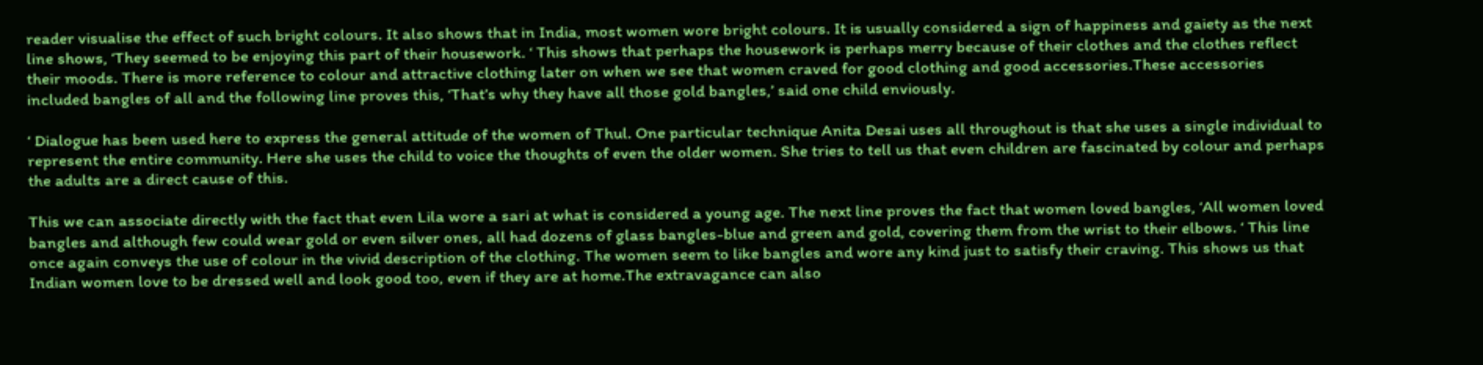reader visualise the effect of such bright colours. It also shows that in India, most women wore bright colours. It is usually considered a sign of happiness and gaiety as the next line shows, ‘They seemed to be enjoying this part of their housework. ‘ This shows that perhaps the housework is perhaps merry because of their clothes and the clothes reflect their moods. There is more reference to colour and attractive clothing later on when we see that women craved for good clothing and good accessories.These accessories included bangles of all and the following line proves this, ‘That’s why they have all those gold bangles,’ said one child enviously.

‘ Dialogue has been used here to express the general attitude of the women of Thul. One particular technique Anita Desai uses all throughout is that she uses a single individual to represent the entire community. Here she uses the child to voice the thoughts of even the older women. She tries to tell us that even children are fascinated by colour and perhaps the adults are a direct cause of this.

This we can associate directly with the fact that even Lila wore a sari at what is considered a young age. The next line proves the fact that women loved bangles, ‘All women loved bangles and although few could wear gold or even silver ones, all had dozens of glass bangles-blue and green and gold, covering them from the wrist to their elbows. ‘ This line once again conveys the use of colour in the vivid description of the clothing. The women seem to like bangles and wore any kind just to satisfy their craving. This shows us that Indian women love to be dressed well and look good too, even if they are at home.The extravagance can also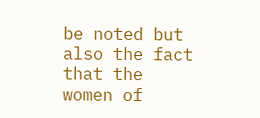be noted but also the fact that the women of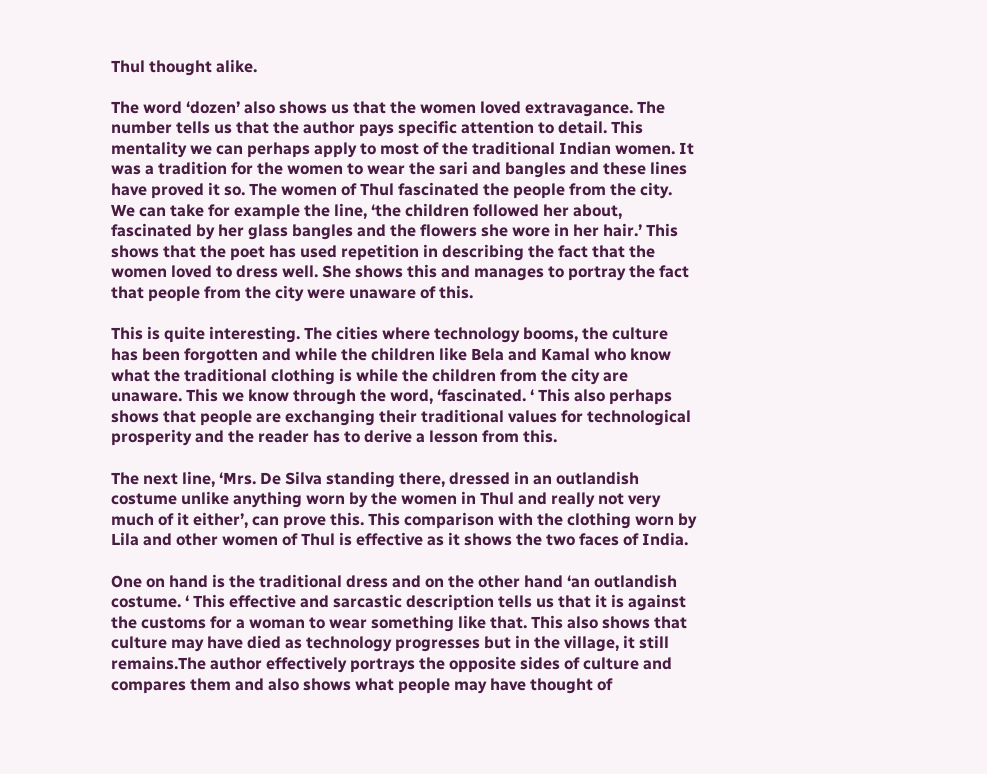Thul thought alike.

The word ‘dozen’ also shows us that the women loved extravagance. The number tells us that the author pays specific attention to detail. This mentality we can perhaps apply to most of the traditional Indian women. It was a tradition for the women to wear the sari and bangles and these lines have proved it so. The women of Thul fascinated the people from the city. We can take for example the line, ‘the children followed her about, fascinated by her glass bangles and the flowers she wore in her hair.’ This shows that the poet has used repetition in describing the fact that the women loved to dress well. She shows this and manages to portray the fact that people from the city were unaware of this.

This is quite interesting. The cities where technology booms, the culture has been forgotten and while the children like Bela and Kamal who know what the traditional clothing is while the children from the city are unaware. This we know through the word, ‘fascinated. ‘ This also perhaps shows that people are exchanging their traditional values for technological prosperity and the reader has to derive a lesson from this.

The next line, ‘Mrs. De Silva standing there, dressed in an outlandish costume unlike anything worn by the women in Thul and really not very much of it either’, can prove this. This comparison with the clothing worn by Lila and other women of Thul is effective as it shows the two faces of India.

One on hand is the traditional dress and on the other hand ‘an outlandish costume. ‘ This effective and sarcastic description tells us that it is against the customs for a woman to wear something like that. This also shows that culture may have died as technology progresses but in the village, it still remains.The author effectively portrays the opposite sides of culture and compares them and also shows what people may have thought of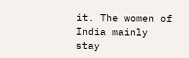it. The women of India mainly stay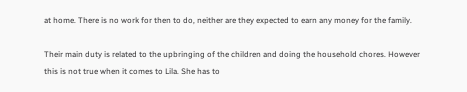at home. There is no work for then to do, neither are they expected to earn any money for the family.

Their main duty is related to the upbringing of the children and doing the household chores. However this is not true when it comes to Lila. She has to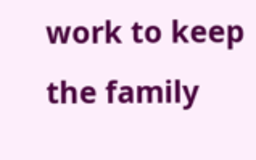work to keep the family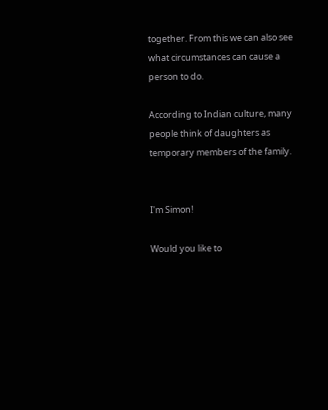together. From this we can also see what circumstances can cause a person to do.

According to Indian culture, many people think of daughters as temporary members of the family.


I'm Simon!

Would you like to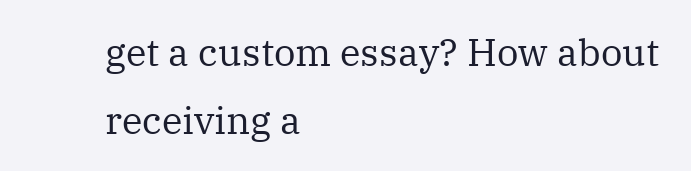get a custom essay? How about receiving a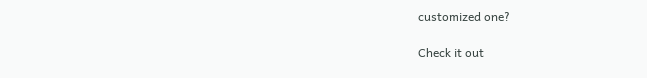customized one?

Check it out